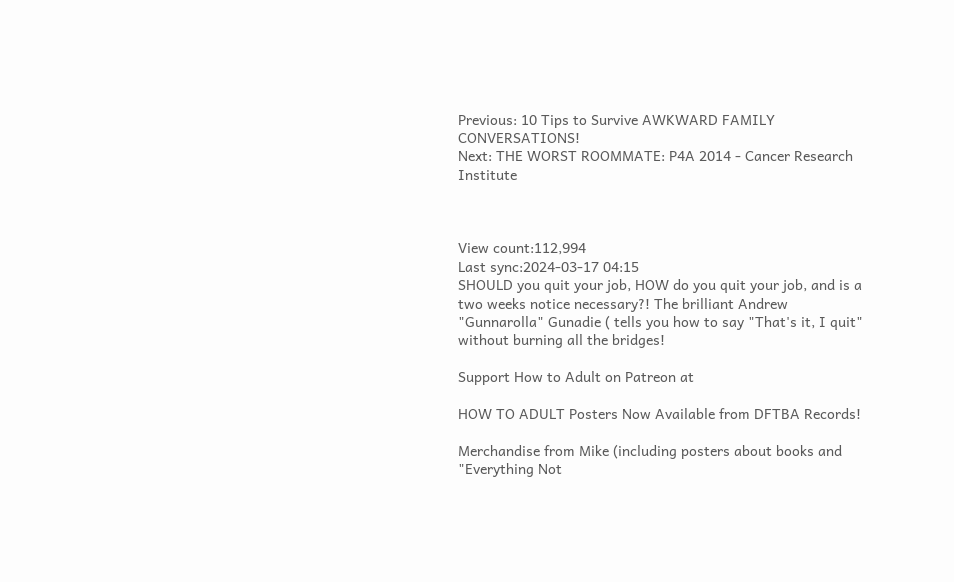Previous: 10 Tips to Survive AWKWARD FAMILY CONVERSATIONS!
Next: THE WORST ROOMMATE: P4A 2014 - Cancer Research Institute



View count:112,994
Last sync:2024-03-17 04:15
SHOULD you quit your job, HOW do you quit your job, and is a two weeks notice necessary?! The brilliant Andrew "Gunnarolla" Gunadie ( tells you how to say "That's it, I quit" without burning all the bridges!

Support How to Adult on Patreon at

HOW TO ADULT Posters Now Available from DFTBA Records!

Merchandise from Mike (including posters about books and "Everything Not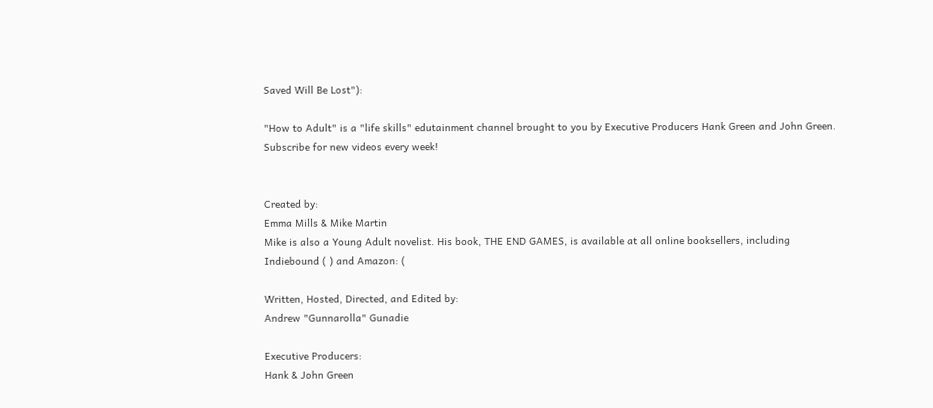Saved Will Be Lost"):

"How to Adult" is a "life skills" edutainment channel brought to you by Executive Producers Hank Green and John Green. Subscribe for new videos every week!


Created by:
Emma Mills & Mike Martin
Mike is also a Young Adult novelist. His book, THE END GAMES, is available at all online booksellers, including
Indiebound ( ) and Amazon: (

Written, Hosted, Directed, and Edited by:
Andrew "Gunnarolla" Gunadie

Executive Producers:
Hank & John Green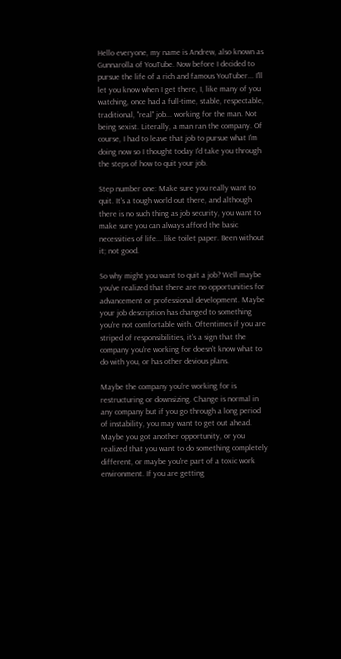Hello everyone, my name is Andrew, also known as Gunnarolla of YouTube. Now before I decided to pursue the life of a rich and famous YouTuber... I'll let you know when I get there, I, like many of you watching, once had a full-time, stable, respectable, traditional, "real" job... working for the man. Not being sexist. Literally, a man ran the company. Of course, I had to leave that job to pursue what I'm doing now so I thought today I'd take you through the steps of how to quit your job.

Step number one: Make sure you really want to quit. It's a tough world out there, and although there is no such thing as job security, you want to make sure you can always afford the basic necessities of life... like toilet paper. Been without it; not good.

So why might you want to quit a job? Well maybe you've realized that there are no opportunities for advancement or professional development. Maybe your job description has changed to something you're not comfortable with. Oftentimes if you are striped of responsibilities, it's a sign that the company you're working for doesn't know what to do with you, or has other devious plans.

Maybe the company you're working for is restructuring or downsizing. Change is normal in any company but if you go through a long period of instability, you may want to get out ahead. Maybe you got another opportunity, or you realized that you want to do something completely different, or maybe you're part of a toxic work environment. If you are getting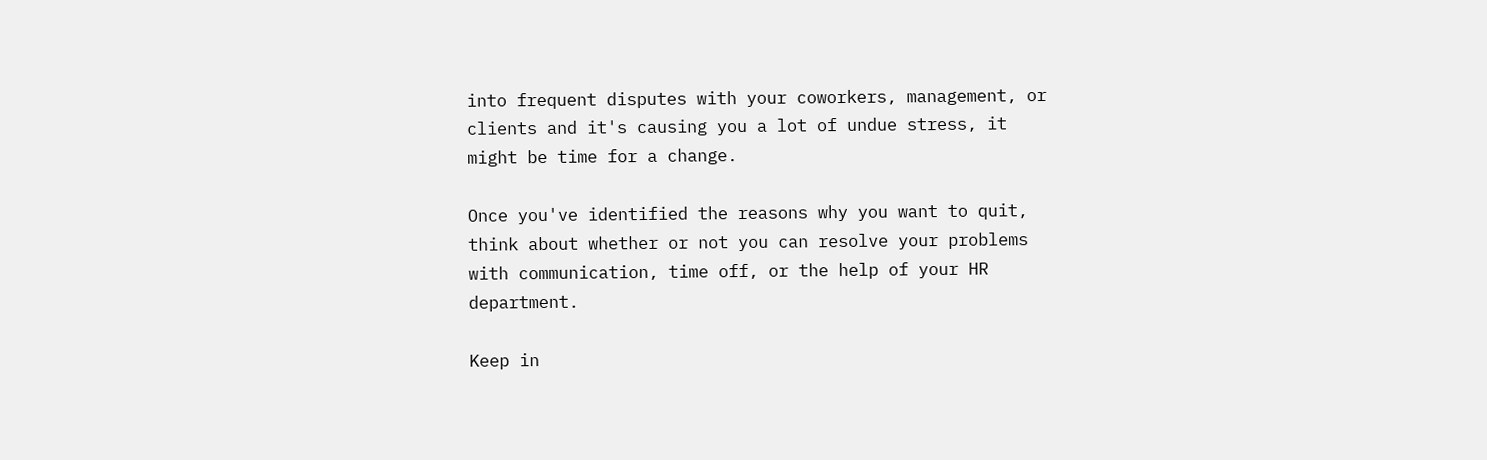into frequent disputes with your coworkers, management, or clients and it's causing you a lot of undue stress, it might be time for a change.

Once you've identified the reasons why you want to quit, think about whether or not you can resolve your problems with communication, time off, or the help of your HR department.

Keep in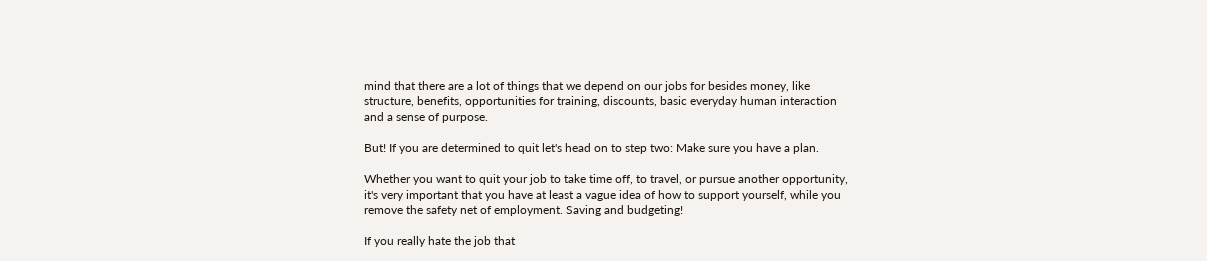mind that there are a lot of things that we depend on our jobs for besides money, like structure, benefits, opportunities for training, discounts, basic everyday human interaction and a sense of purpose.

But! If you are determined to quit let's head on to step two: Make sure you have a plan.

Whether you want to quit your job to take time off, to travel, or pursue another opportunity, it's very important that you have at least a vague idea of how to support yourself, while you remove the safety net of employment. Saving and budgeting!

If you really hate the job that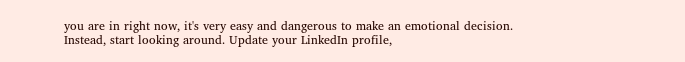you are in right now, it's very easy and dangerous to make an emotional decision. Instead, start looking around. Update your LinkedIn profile,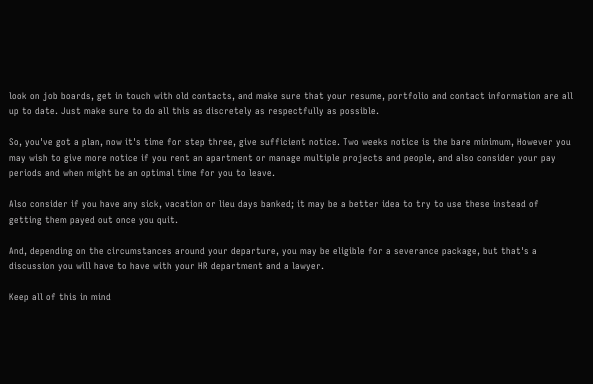look on job boards, get in touch with old contacts, and make sure that your resume, portfolio and contact information are all up to date. Just make sure to do all this as discretely as respectfully as possible.

So, you've got a plan, now it's time for step three, give sufficient notice. Two weeks notice is the bare minimum, However you may wish to give more notice if you rent an apartment or manage multiple projects and people, and also consider your pay periods and when might be an optimal time for you to leave.

Also consider if you have any sick, vacation or lieu days banked; it may be a better idea to try to use these instead of getting them payed out once you quit.

And, depending on the circumstances around your departure, you may be eligible for a severance package, but that's a discussion you will have to have with your HR department and a lawyer.

Keep all of this in mind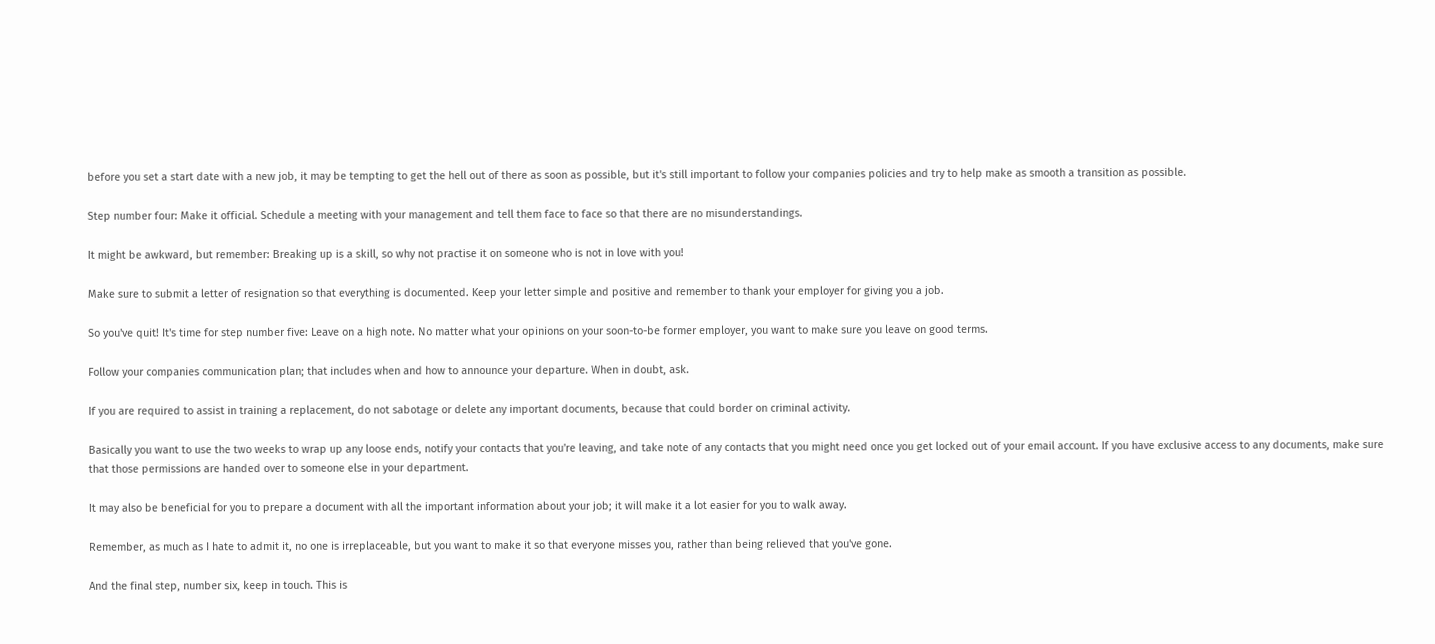before you set a start date with a new job, it may be tempting to get the hell out of there as soon as possible, but it's still important to follow your companies policies and try to help make as smooth a transition as possible.

Step number four: Make it official. Schedule a meeting with your management and tell them face to face so that there are no misunderstandings.

It might be awkward, but remember: Breaking up is a skill, so why not practise it on someone who is not in love with you!

Make sure to submit a letter of resignation so that everything is documented. Keep your letter simple and positive and remember to thank your employer for giving you a job.

So you've quit! It's time for step number five: Leave on a high note. No matter what your opinions on your soon-to-be former employer, you want to make sure you leave on good terms.

Follow your companies communication plan; that includes when and how to announce your departure. When in doubt, ask.

If you are required to assist in training a replacement, do not sabotage or delete any important documents, because that could border on criminal activity.

Basically you want to use the two weeks to wrap up any loose ends, notify your contacts that you're leaving, and take note of any contacts that you might need once you get locked out of your email account. If you have exclusive access to any documents, make sure that those permissions are handed over to someone else in your department.

It may also be beneficial for you to prepare a document with all the important information about your job; it will make it a lot easier for you to walk away.

Remember, as much as I hate to admit it, no one is irreplaceable, but you want to make it so that everyone misses you, rather than being relieved that you've gone.

And the final step, number six, keep in touch. This is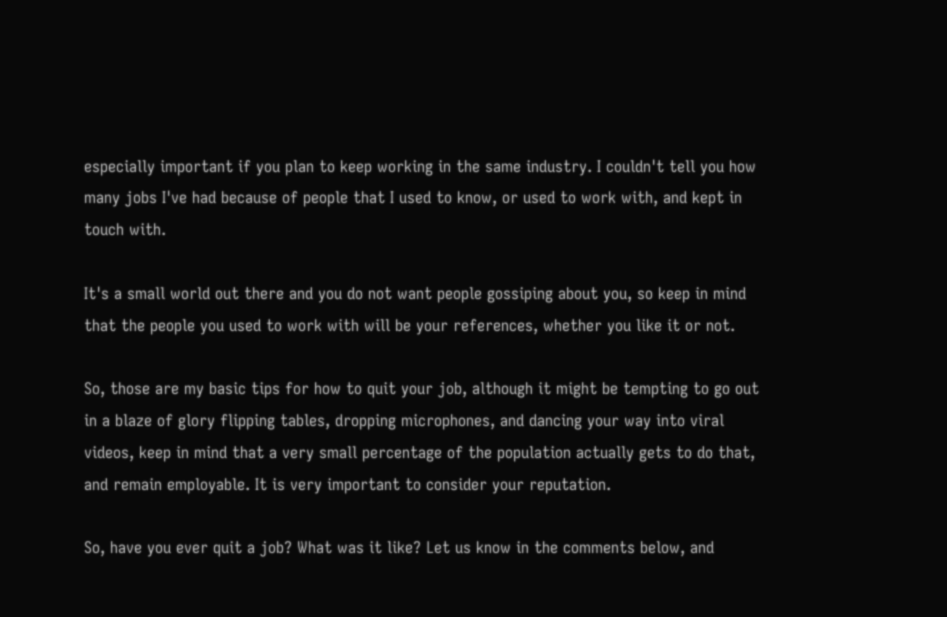especially important if you plan to keep working in the same industry. I couldn't tell you how many jobs I've had because of people that I used to know, or used to work with, and kept in touch with.

It's a small world out there and you do not want people gossiping about you, so keep in mind that the people you used to work with will be your references, whether you like it or not.

So, those are my basic tips for how to quit your job, although it might be tempting to go out in a blaze of glory flipping tables, dropping microphones, and dancing your way into viral videos, keep in mind that a very small percentage of the population actually gets to do that, and remain employable. It is very important to consider your reputation.

So, have you ever quit a job? What was it like? Let us know in the comments below, and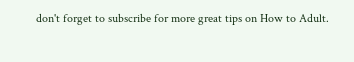don't forget to subscribe for more great tips on How to Adult.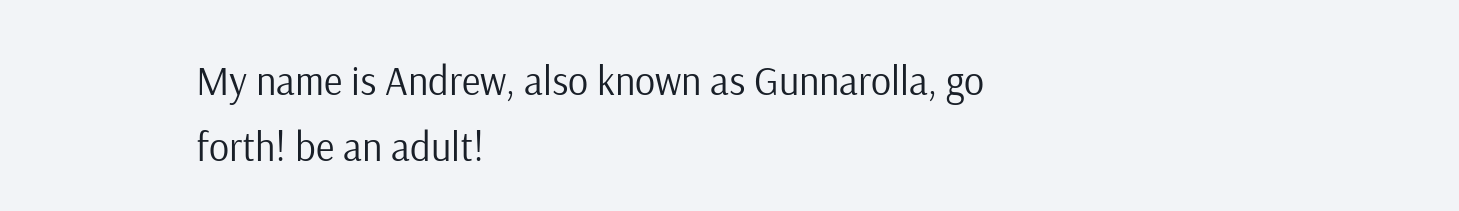My name is Andrew, also known as Gunnarolla, go forth! be an adult!